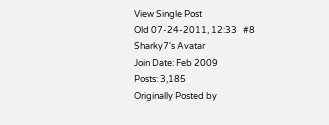View Single Post
Old 07-24-2011, 12:33   #8
Sharky7's Avatar
Join Date: Feb 2009
Posts: 3,185
Originally Posted by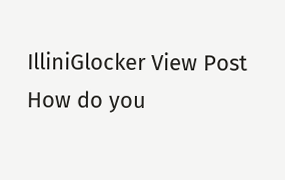IlliniGlocker View Post
How do you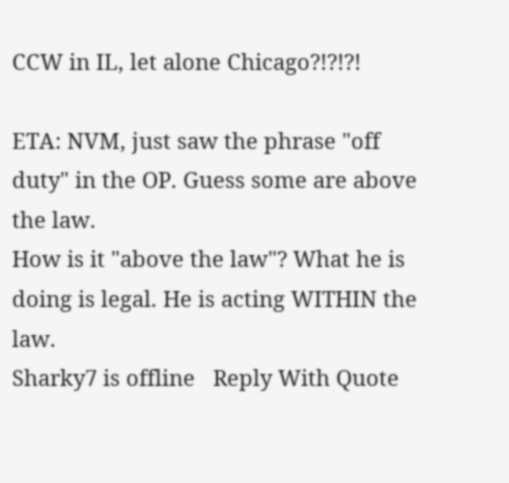CCW in IL, let alone Chicago?!?!?!

ETA: NVM, just saw the phrase "off duty" in the OP. Guess some are above the law.
How is it "above the law"? What he is doing is legal. He is acting WITHIN the law.
Sharky7 is offline   Reply With Quote